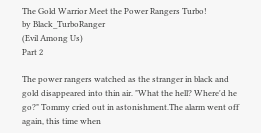The Gold Warrior Meet the Power Rangers Turbo!
by Black_TurboRanger
(Evil Among Us)
Part 2

The power rangers watched as the stranger in black and gold disappeared into thin air. "What the hell? Where'd he go?" Tommy cried out in astonishment.The alarm went off again, this time when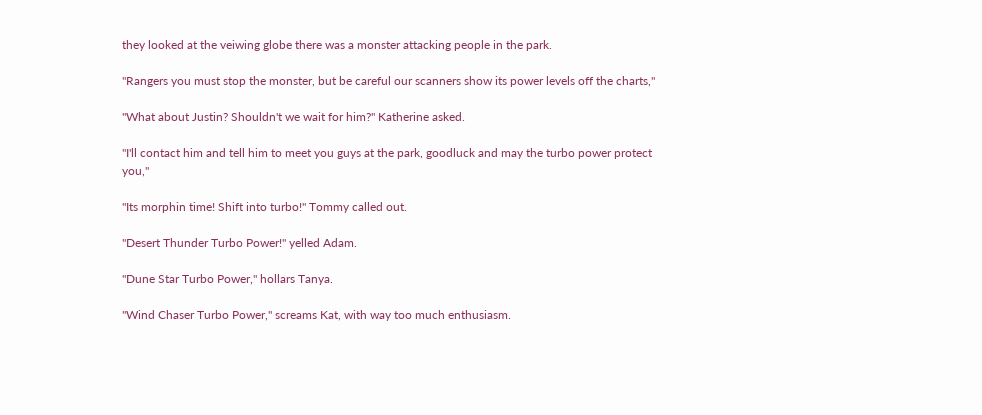they looked at the veiwing globe there was a monster attacking people in the park.

"Rangers you must stop the monster, but be careful our scanners show its power levels off the charts,"

"What about Justin? Shouldn't we wait for him?" Katherine asked.

"I'll contact him and tell him to meet you guys at the park, goodluck and may the turbo power protect you,"

"Its morphin time! Shift into turbo!" Tommy called out.

"Desert Thunder Turbo Power!" yelled Adam.

"Dune Star Turbo Power," hollars Tanya.

"Wind Chaser Turbo Power," screams Kat, with way too much enthusiasm.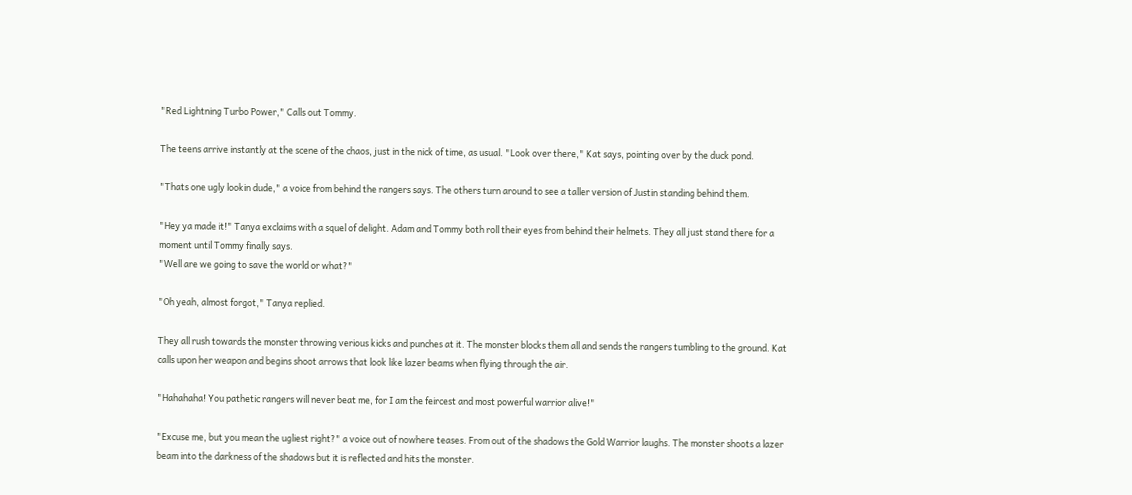"Red Lightning Turbo Power," Calls out Tommy.

The teens arrive instantly at the scene of the chaos, just in the nick of time, as usual. "Look over there," Kat says, pointing over by the duck pond.

"Thats one ugly lookin dude," a voice from behind the rangers says. The others turn around to see a taller version of Justin standing behind them.

"Hey ya made it!" Tanya exclaims with a squel of delight. Adam and Tommy both roll their eyes from behind their helmets. They all just stand there for a moment until Tommy finally says.
"Well are we going to save the world or what?"

"Oh yeah, almost forgot," Tanya replied.

They all rush towards the monster throwing verious kicks and punches at it. The monster blocks them all and sends the rangers tumbling to the ground. Kat calls upon her weapon and begins shoot arrows that look like lazer beams when flying through the air.

"Hahahaha! You pathetic rangers will never beat me, for I am the feircest and most powerful warrior alive!"

"Excuse me, but you mean the ugliest right?" a voice out of nowhere teases. From out of the shadows the Gold Warrior laughs. The monster shoots a lazer beam into the darkness of the shadows but it is reflected and hits the monster.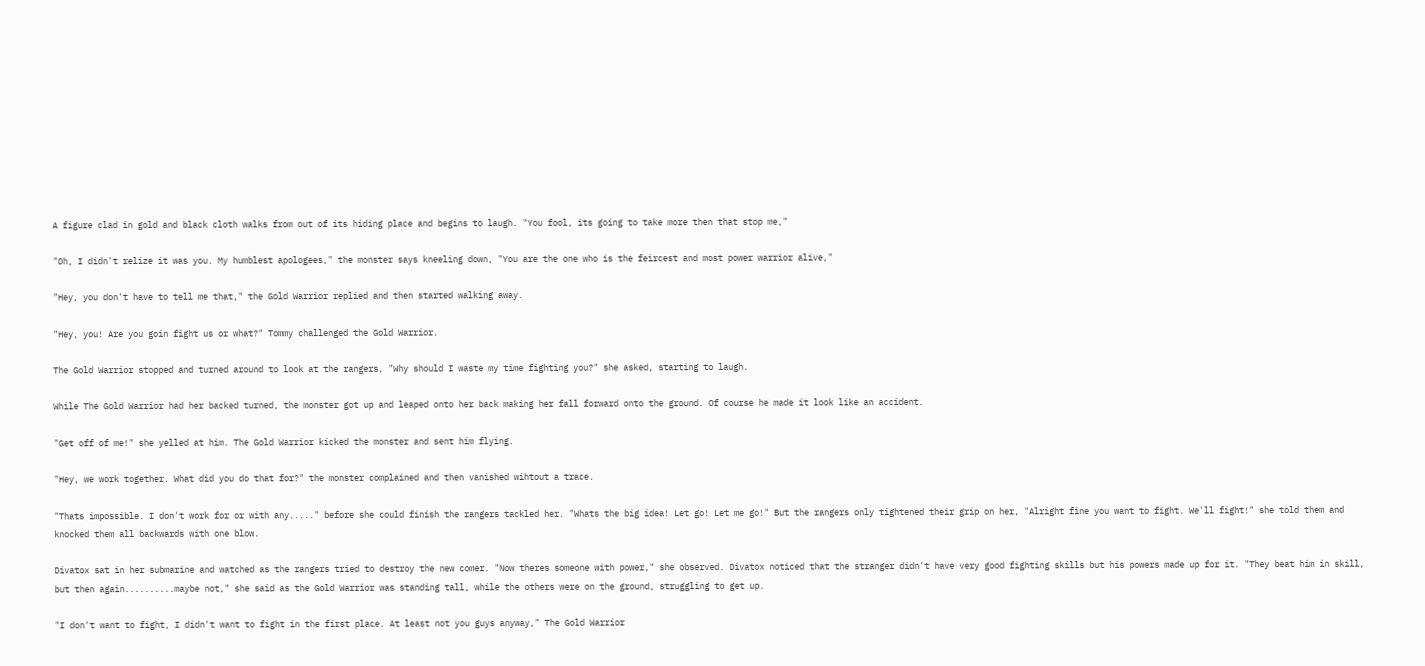A figure clad in gold and black cloth walks from out of its hiding place and begins to laugh. "You fool, its going to take more then that stop me,"

"Oh, I didn't relize it was you. My humblest apologees," the monster says kneeling down, "You are the one who is the feircest and most power warrior alive,"

"Hey, you don't have to tell me that," the Gold Warrior replied and then started walking away.

"Hey, you! Are you goin fight us or what?" Tommy challenged the Gold Warrior.

The Gold Warrior stopped and turned around to look at the rangers, "Why should I waste my time fighting you?" she asked, starting to laugh.

While The Gold Warrior had her backed turned, the monster got up and leaped onto her back making her fall forward onto the ground. Of course he made it look like an accident.

"Get off of me!" she yelled at him. The Gold Warrior kicked the monster and sent him flying.

"Hey, we work together. What did you do that for?" the monster complained and then vanished wihtout a trace.

"Thats impossible. I don't work for or with any....." before she could finish the rangers tackled her. "Whats the big idea! Let go! Let me go!" But the rangers only tightened their grip on her, "Alright fine you want to fight. We'll fight!" she told them and knocked them all backwards with one blow.

Divatox sat in her submarine and watched as the rangers tried to destroy the new comer. "Now theres someone with power," she observed. Divatox noticed that the stranger didn't have very good fighting skills but his powers made up for it. "They beat him in skill, but then again..........maybe not," she said as the Gold Warrior was standing tall, while the others were on the ground, struggling to get up.

"I don't want to fight, I didn't want to fight in the first place. At least not you guys anyway," The Gold Warrior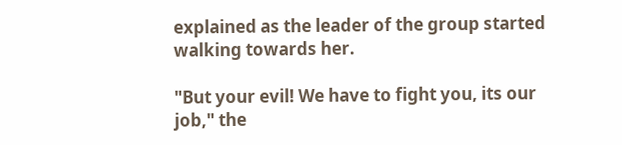explained as the leader of the group started walking towards her.

"But your evil! We have to fight you, its our job," the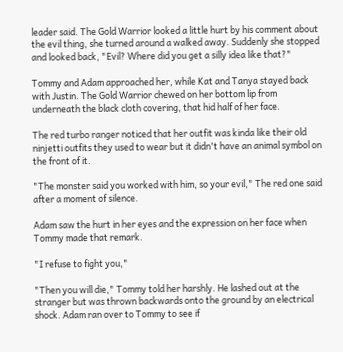leader said. The Gold Warrior looked a little hurt by his comment about the evil thing, she turned around a walked away. Suddenly she stopped and looked back, "Evil? Where did you get a silly idea like that?"

Tommy and Adam approached her, while Kat and Tanya stayed back with Justin. The Gold Warrior chewed on her bottom lip from underneath the black cloth covering, that hid half of her face.

The red turbo ranger noticed that her outfit was kinda like their old ninjetti outfits they used to wear but it didn't have an animal symbol on the front of it.

"The monster said you worked with him, so your evil," The red one said after a moment of silence.

Adam saw the hurt in her eyes and the expression on her face when Tommy made that remark.

"I refuse to fight you,"

"Then you will die," Tommy told her harshly. He lashed out at the stranger but was thrown backwards onto the ground by an electrical shock. Adam ran over to Tommy to see if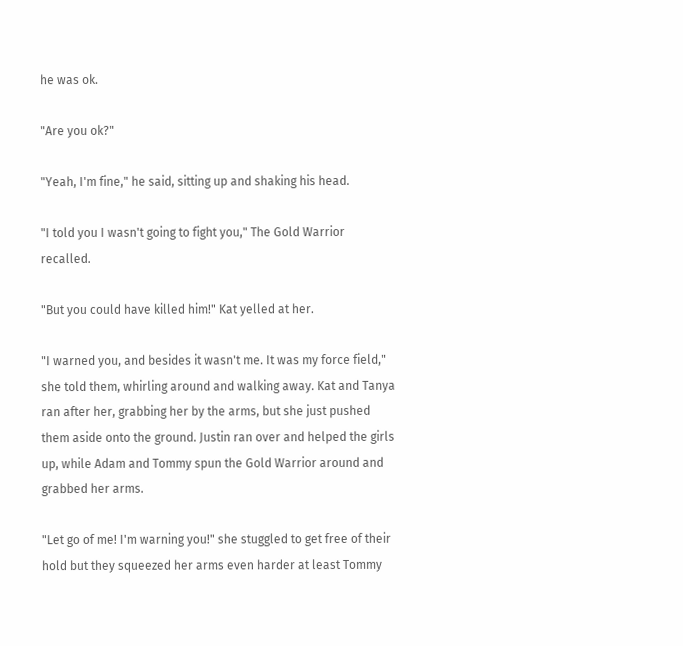he was ok.

"Are you ok?"

"Yeah, I'm fine," he said, sitting up and shaking his head.

"I told you I wasn't going to fight you," The Gold Warrior recalled.

"But you could have killed him!" Kat yelled at her.

"I warned you, and besides it wasn't me. It was my force field," she told them, whirling around and walking away. Kat and Tanya ran after her, grabbing her by the arms, but she just pushed them aside onto the ground. Justin ran over and helped the girls up, while Adam and Tommy spun the Gold Warrior around and grabbed her arms.

"Let go of me! I'm warning you!" she stuggled to get free of their hold but they squeezed her arms even harder at least Tommy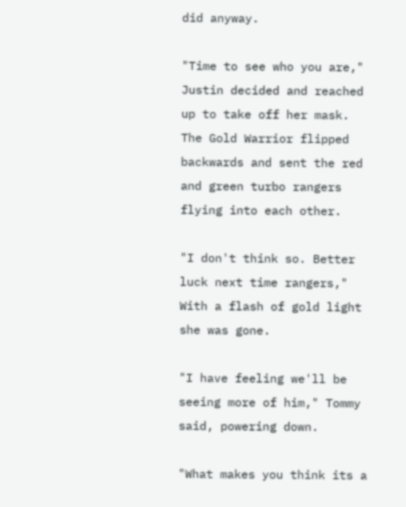did anyway.

"Time to see who you are," Justin decided and reached up to take off her mask. The Gold Warrior flipped backwards and sent the red and green turbo rangers flying into each other.

"I don't think so. Better luck next time rangers," With a flash of gold light she was gone.

"I have feeling we'll be seeing more of him," Tommy said, powering down.

"What makes you think its a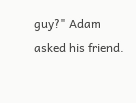guy?" Adam asked his friend.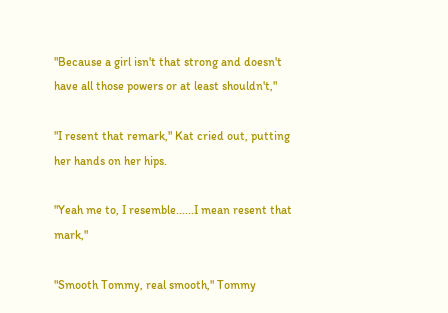"Because a girl isn't that strong and doesn't have all those powers or at least shouldn't,"

"I resent that remark," Kat cried out, putting her hands on her hips.

"Yeah me to, I resemble......I mean resent that mark,"

"Smooth Tommy, real smooth," Tommy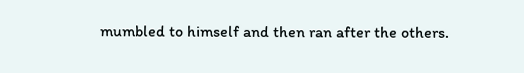mumbled to himself and then ran after the others.